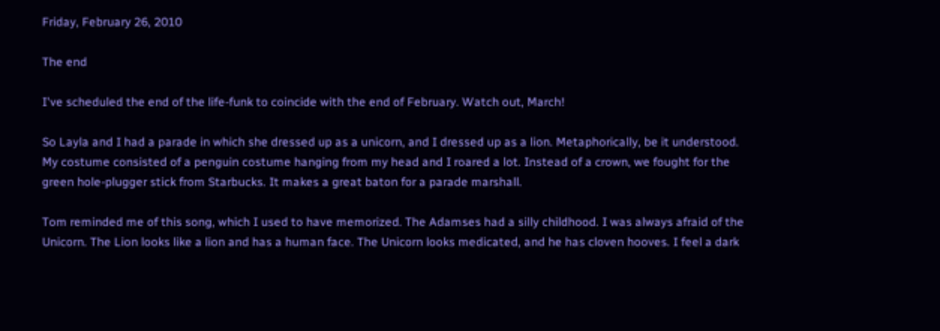Friday, February 26, 2010

The end

I've scheduled the end of the life-funk to coincide with the end of February. Watch out, March!

So Layla and I had a parade in which she dressed up as a unicorn, and I dressed up as a lion. Metaphorically, be it understood. My costume consisted of a penguin costume hanging from my head and I roared a lot. Instead of a crown, we fought for the green hole-plugger stick from Starbucks. It makes a great baton for a parade marshall.

Tom reminded me of this song, which I used to have memorized. The Adamses had a silly childhood. I was always afraid of the Unicorn. The Lion looks like a lion and has a human face. The Unicorn looks medicated, and he has cloven hooves. I feel a dark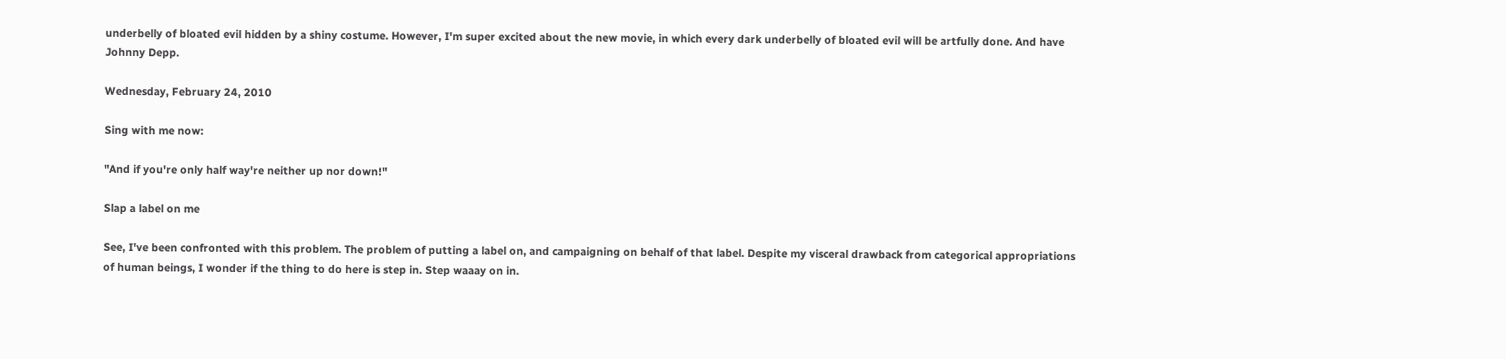underbelly of bloated evil hidden by a shiny costume. However, I'm super excited about the new movie, in which every dark underbelly of bloated evil will be artfully done. And have Johnny Depp.

Wednesday, February 24, 2010

Sing with me now:

"And if you're only half way're neither up nor down!"

Slap a label on me

See, I've been confronted with this problem. The problem of putting a label on, and campaigning on behalf of that label. Despite my visceral drawback from categorical appropriations of human beings, I wonder if the thing to do here is step in. Step waaay on in.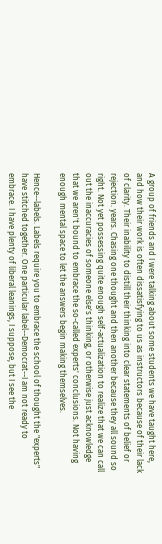A group of friends and I were talking about some students we have taught here, and how their work is often dissatisfying to us as instructors because of their lack of clarity. Their inability to distill their thinking into clear statements of belief or rejection. years. Chasing one thought and then another because they all sound so right. Not yet possessing quite enough self-actualization to realize that we can call out the inaccuracies of someone else's thinking, or otherwise just acknowledge that we aren't bound to embrace the so-called experts' conclusions. Not having enough mental space to let the answers begin making themselves.

Hence--labels. Labels require you to embrace the school of thought the "experts" have stitched together. One particular label--Democrat--I am not ready to embrace. I have plenty of liberal leanings, I suppose, but I see the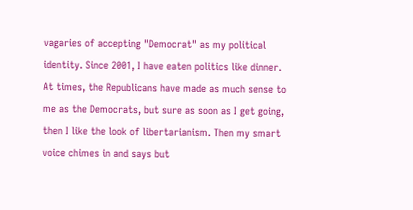vagaries of accepting "Democrat" as my political identity. Since 2001, I have eaten politics like dinner. At times, the Republicans have made as much sense to me as the Democrats, but sure as soon as I get going, then I like the look of libertarianism. Then my smart voice chimes in and says but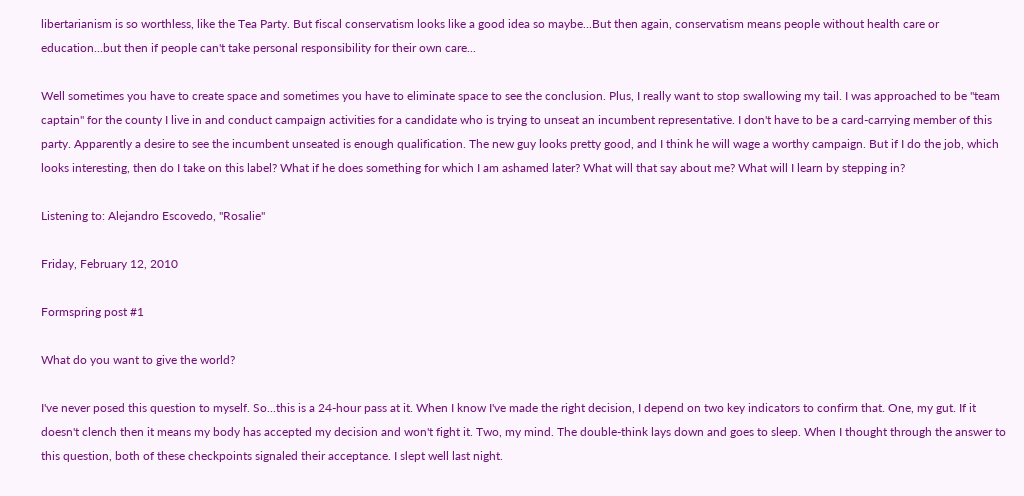libertarianism is so worthless, like the Tea Party. But fiscal conservatism looks like a good idea so maybe...But then again, conservatism means people without health care or education...but then if people can't take personal responsibility for their own care...

Well sometimes you have to create space and sometimes you have to eliminate space to see the conclusion. Plus, I really want to stop swallowing my tail. I was approached to be "team captain" for the county I live in and conduct campaign activities for a candidate who is trying to unseat an incumbent representative. I don't have to be a card-carrying member of this party. Apparently a desire to see the incumbent unseated is enough qualification. The new guy looks pretty good, and I think he will wage a worthy campaign. But if I do the job, which looks interesting, then do I take on this label? What if he does something for which I am ashamed later? What will that say about me? What will I learn by stepping in?

Listening to: Alejandro Escovedo, "Rosalie"

Friday, February 12, 2010

Formspring post #1

What do you want to give the world?

I've never posed this question to myself. So...this is a 24-hour pass at it. When I know I've made the right decision, I depend on two key indicators to confirm that. One, my gut. If it doesn't clench then it means my body has accepted my decision and won't fight it. Two, my mind. The double-think lays down and goes to sleep. When I thought through the answer to this question, both of these checkpoints signaled their acceptance. I slept well last night.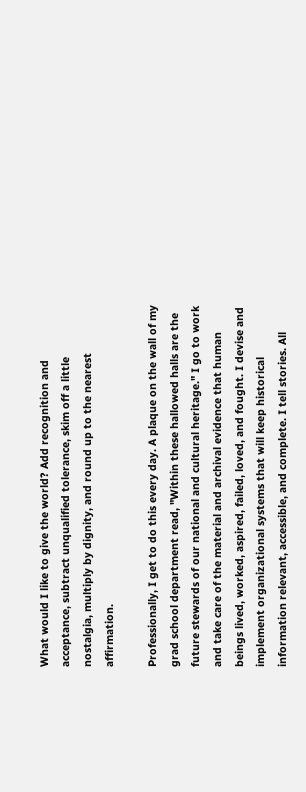What would I like to give the world? Add recognition and acceptance, subtract unqualified tolerance, skim off a little nostalgia, multiply by dignity, and round up to the nearest affirmation.

Professionally, I get to do this every day. A plaque on the wall of my grad school department read, "Within these hallowed halls are the future stewards of our national and cultural heritage." I go to work and take care of the material and archival evidence that human beings lived, worked, aspired, failed, loved, and fought. I devise and implement organizational systems that will keep historical information relevant, accessible, and complete. I tell stories. All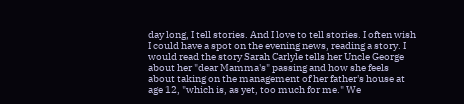day long, I tell stories. And I love to tell stories. I often wish I could have a spot on the evening news, reading a story. I would read the story Sarah Carlyle tells her Uncle George about her "dear Mamma's" passing and how she feels about taking on the management of her father's house at age 12, "which is, as yet, too much for me." We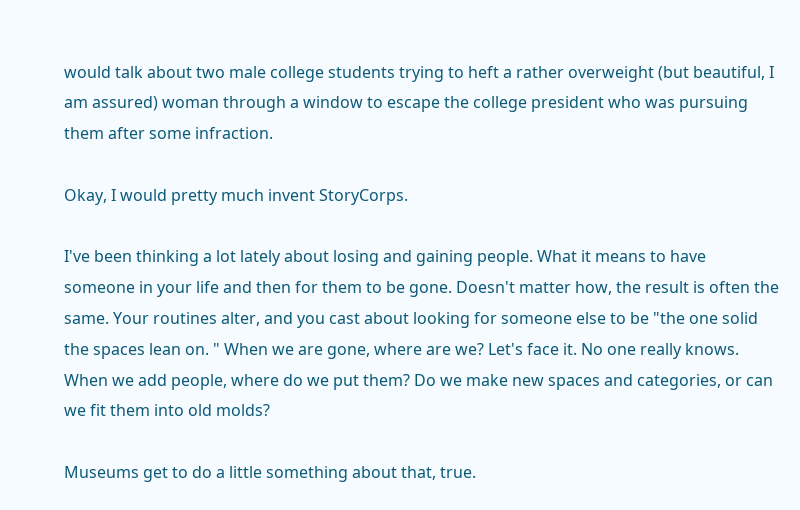would talk about two male college students trying to heft a rather overweight (but beautiful, I am assured) woman through a window to escape the college president who was pursuing them after some infraction.

Okay, I would pretty much invent StoryCorps.

I've been thinking a lot lately about losing and gaining people. What it means to have someone in your life and then for them to be gone. Doesn't matter how, the result is often the same. Your routines alter, and you cast about looking for someone else to be "the one solid the spaces lean on. " When we are gone, where are we? Let's face it. No one really knows. When we add people, where do we put them? Do we make new spaces and categories, or can we fit them into old molds?

Museums get to do a little something about that, true.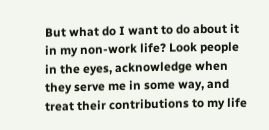But what do I want to do about it in my non-work life? Look people in the eyes, acknowledge when they serve me in some way, and treat their contributions to my life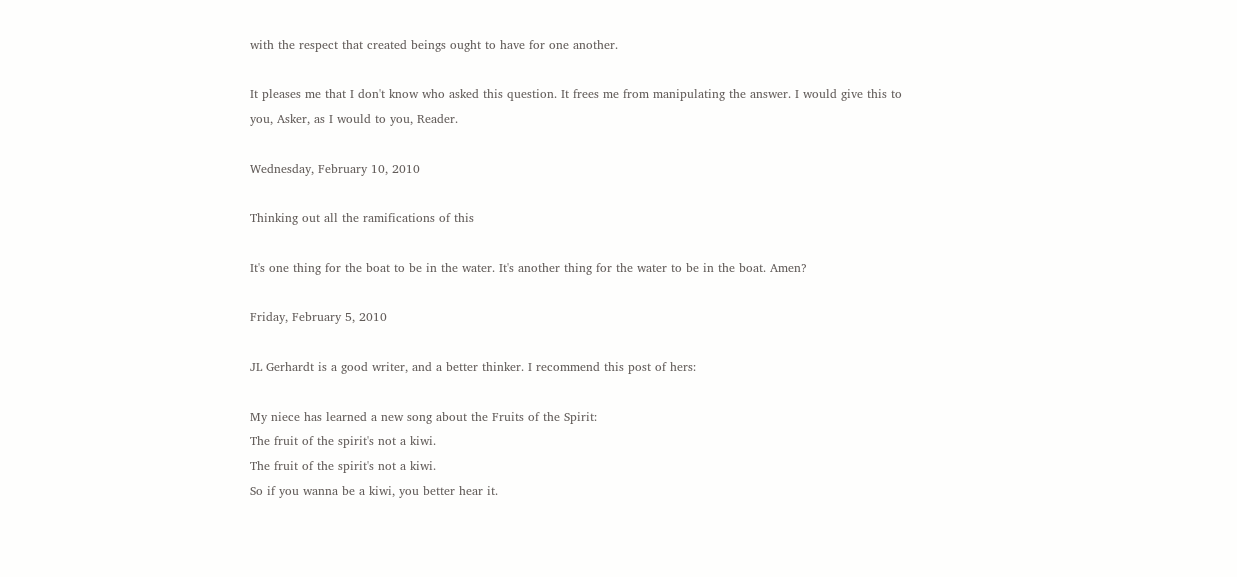with the respect that created beings ought to have for one another.

It pleases me that I don't know who asked this question. It frees me from manipulating the answer. I would give this to you, Asker, as I would to you, Reader.

Wednesday, February 10, 2010

Thinking out all the ramifications of this

It's one thing for the boat to be in the water. It's another thing for the water to be in the boat. Amen?

Friday, February 5, 2010

JL Gerhardt is a good writer, and a better thinker. I recommend this post of hers:

My niece has learned a new song about the Fruits of the Spirit:
The fruit of the spirit's not a kiwi.
The fruit of the spirit's not a kiwi.
So if you wanna be a kiwi, you better hear it.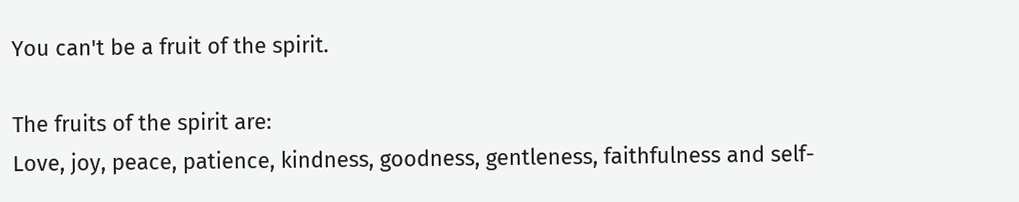You can't be a fruit of the spirit.

The fruits of the spirit are:
Love, joy, peace, patience, kindness, goodness, gentleness, faithfulness and self-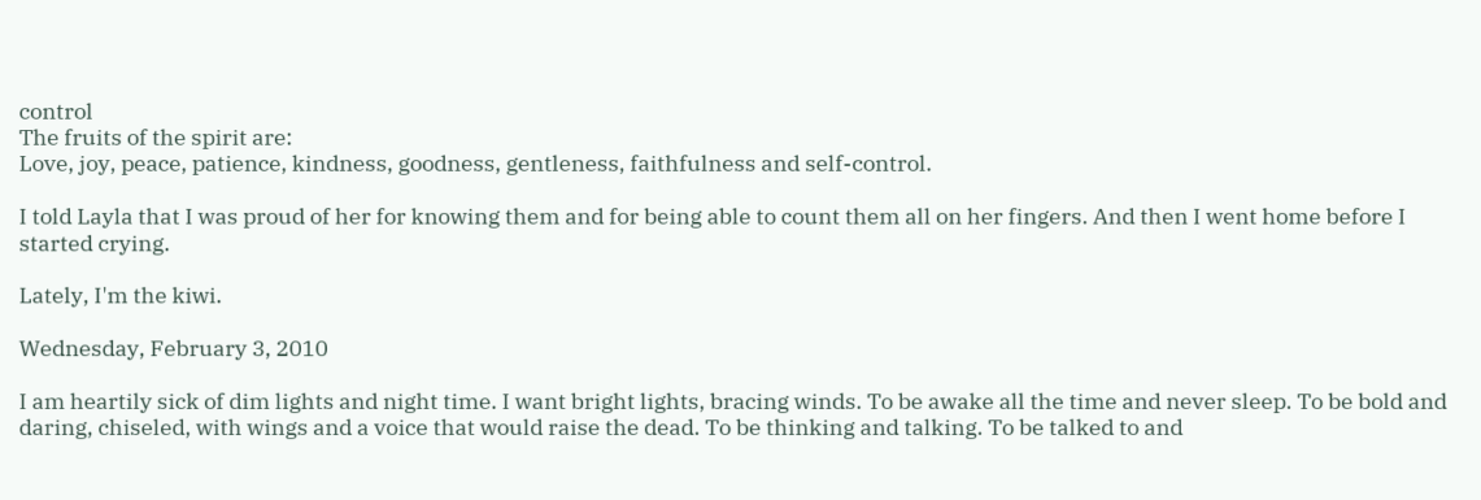control
The fruits of the spirit are:
Love, joy, peace, patience, kindness, goodness, gentleness, faithfulness and self-control.

I told Layla that I was proud of her for knowing them and for being able to count them all on her fingers. And then I went home before I started crying.

Lately, I'm the kiwi.

Wednesday, February 3, 2010

I am heartily sick of dim lights and night time. I want bright lights, bracing winds. To be awake all the time and never sleep. To be bold and daring, chiseled, with wings and a voice that would raise the dead. To be thinking and talking. To be talked to and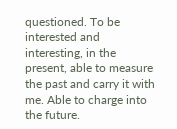questioned. To be interested and interesting, in the present, able to measure the past and carry it with me. Able to charge into the future.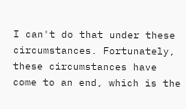I can't do that under these circumstances. Fortunately, these circumstances have come to an end, which is the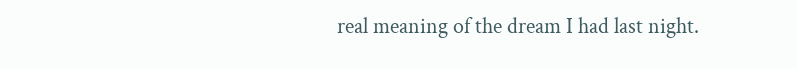real meaning of the dream I had last night.